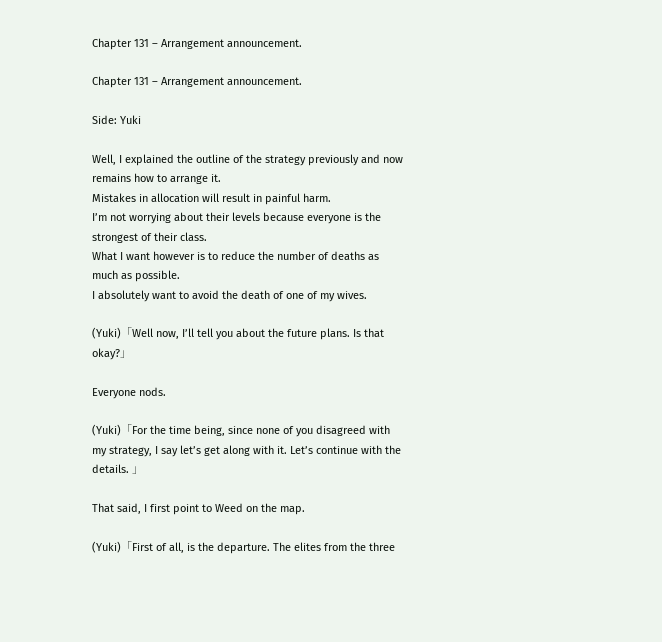Chapter 131 – Arrangement announcement.

Chapter 131 – Arrangement announcement.

Side: Yuki

Well, I explained the outline of the strategy previously and now remains how to arrange it.
Mistakes in allocation will result in painful harm.
I’m not worrying about their levels because everyone is the strongest of their class.
What I want however is to reduce the number of deaths as much as possible.
I absolutely want to avoid the death of one of my wives.

(Yuki)「Well now, I’ll tell you about the future plans. Is that okay?」

Everyone nods.

(Yuki)「For the time being, since none of you disagreed with my strategy, I say let’s get along with it. Let’s continue with the details. 」

That said, I first point to Weed on the map.

(Yuki)「First of all, is the departure. The elites from the three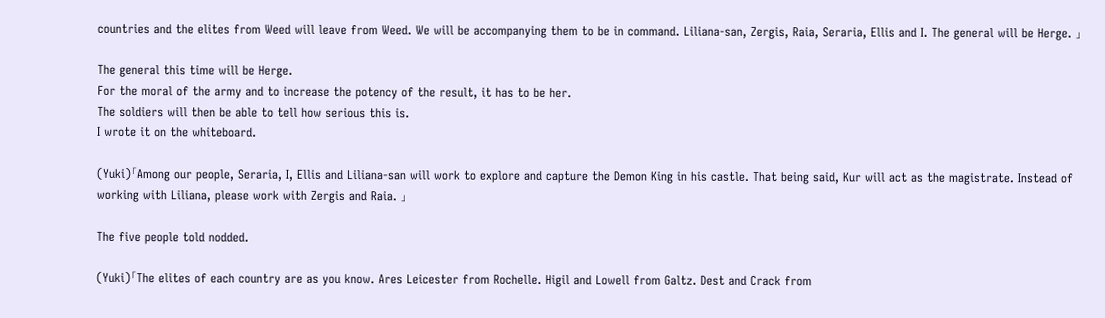countries and the elites from Weed will leave from Weed. We will be accompanying them to be in command. Liliana-san, Zergis, Raia, Seraria, Ellis and I. The general will be Herge. 」

The general this time will be Herge.
For the moral of the army and to increase the potency of the result, it has to be her.
The soldiers will then be able to tell how serious this is.
I wrote it on the whiteboard.

(Yuki)「Among our people, Seraria, I, Ellis and Liliana-san will work to explore and capture the Demon King in his castle. That being said, Kur will act as the magistrate. Instead of working with Liliana, please work with Zergis and Raia. 」

The five people told nodded.

(Yuki)「The elites of each country are as you know. Ares Leicester from Rochelle. Higil and Lowell from Galtz. Dest and Crack from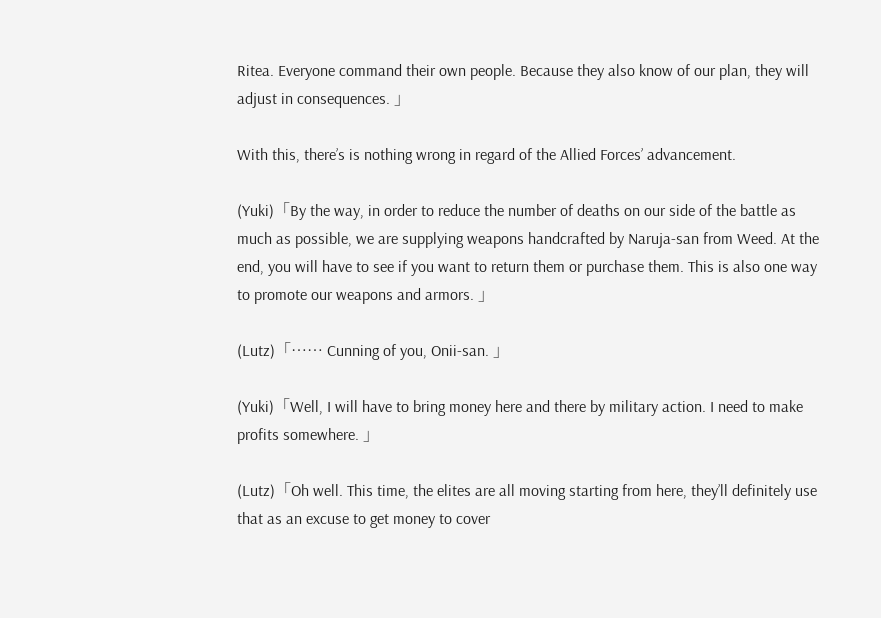Ritea. Everyone command their own people. Because they also know of our plan, they will adjust in consequences. 」

With this, there’s is nothing wrong in regard of the Allied Forces’ advancement.

(Yuki)「By the way, in order to reduce the number of deaths on our side of the battle as much as possible, we are supplying weapons handcrafted by Naruja-san from Weed. At the end, you will have to see if you want to return them or purchase them. This is also one way to promote our weapons and armors. 」

(Lutz)「…… Cunning of you, Onii-san. 」

(Yuki)「Well, I will have to bring money here and there by military action. I need to make profits somewhere. 」

(Lutz)「Oh well. This time, the elites are all moving starting from here, they’ll definitely use that as an excuse to get money to cover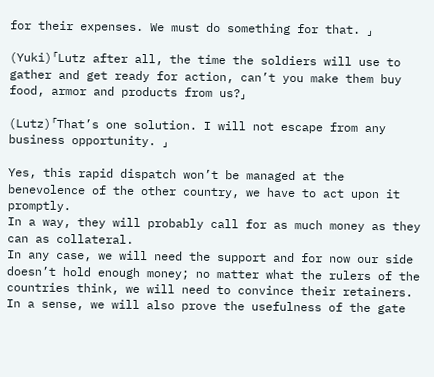for their expenses. We must do something for that. 」

(Yuki)「Lutz after all, the time the soldiers will use to gather and get ready for action, can’t you make them buy food, armor and products from us?」

(Lutz)「That’s one solution. I will not escape from any business opportunity. 」

Yes, this rapid dispatch won’t be managed at the benevolence of the other country, we have to act upon it promptly.
In a way, they will probably call for as much money as they can as collateral.
In any case, we will need the support and for now our side doesn’t hold enough money; no matter what the rulers of the countries think, we will need to convince their retainers.
In a sense, we will also prove the usefulness of the gate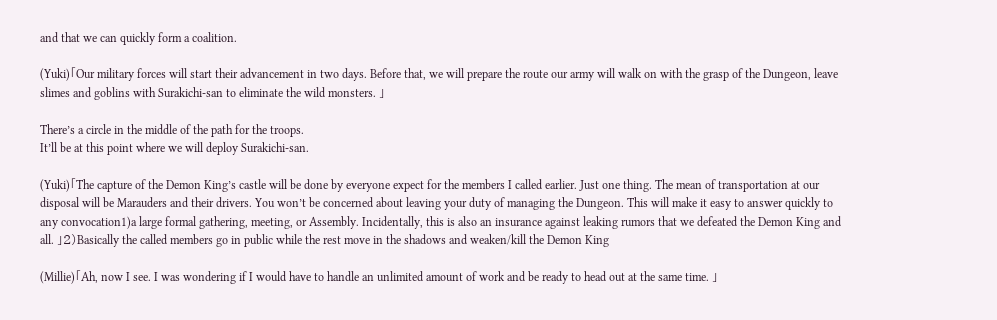and that we can quickly form a coalition.

(Yuki)「Our military forces will start their advancement in two days. Before that, we will prepare the route our army will walk on with the grasp of the Dungeon, leave slimes and goblins with Surakichi-san to eliminate the wild monsters. 」

There’s a circle in the middle of the path for the troops.
It’ll be at this point where we will deploy Surakichi-san.

(Yuki)「The capture of the Demon King’s castle will be done by everyone expect for the members I called earlier. Just one thing. The mean of transportation at our disposal will be Marauders and their drivers. You won’t be concerned about leaving your duty of managing the Dungeon. This will make it easy to answer quickly to any convocation1)a large formal gathering, meeting, or Assembly. Incidentally, this is also an insurance against leaking rumors that we defeated the Demon King and all. 」2)Basically the called members go in public while the rest move in the shadows and weaken/kill the Demon King

(Millie)「Ah, now I see. I was wondering if I would have to handle an unlimited amount of work and be ready to head out at the same time. 」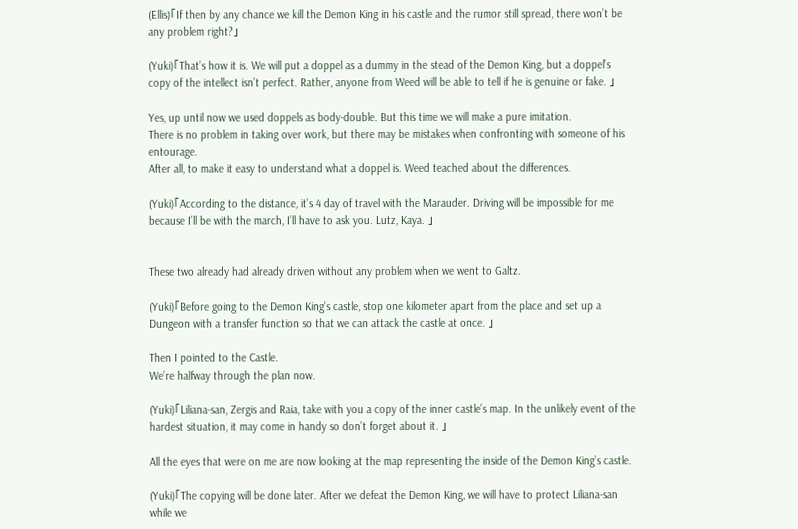(Ellis)「If then by any chance we kill the Demon King in his castle and the rumor still spread, there won’t be any problem right?」

(Yuki)「That’s how it is. We will put a doppel as a dummy in the stead of the Demon King, but a doppel’s copy of the intellect isn’t perfect. Rather, anyone from Weed will be able to tell if he is genuine or fake. 」

Yes, up until now we used doppels as body-double. But this time we will make a pure imitation.
There is no problem in taking over work, but there may be mistakes when confronting with someone of his entourage.
After all, to make it easy to understand what a doppel is. Weed teached about the differences.

(Yuki)「According to the distance, it’s 4 day of travel with the Marauder. Driving will be impossible for me because I’ll be with the march, I’ll have to ask you. Lutz, Kaya. 」


These two already had already driven without any problem when we went to Galtz.

(Yuki)「Before going to the Demon King’s castle, stop one kilometer apart from the place and set up a Dungeon with a transfer function so that we can attack the castle at once. 」

Then I pointed to the Castle.
We’re halfway through the plan now.

(Yuki)「Liliana-san, Zergis and Raia, take with you a copy of the inner castle’s map. In the unlikely event of the hardest situation, it may come in handy so don’t forget about it. 」

All the eyes that were on me are now looking at the map representing the inside of the Demon King’s castle.

(Yuki)「The copying will be done later. After we defeat the Demon King, we will have to protect Liliana-san while we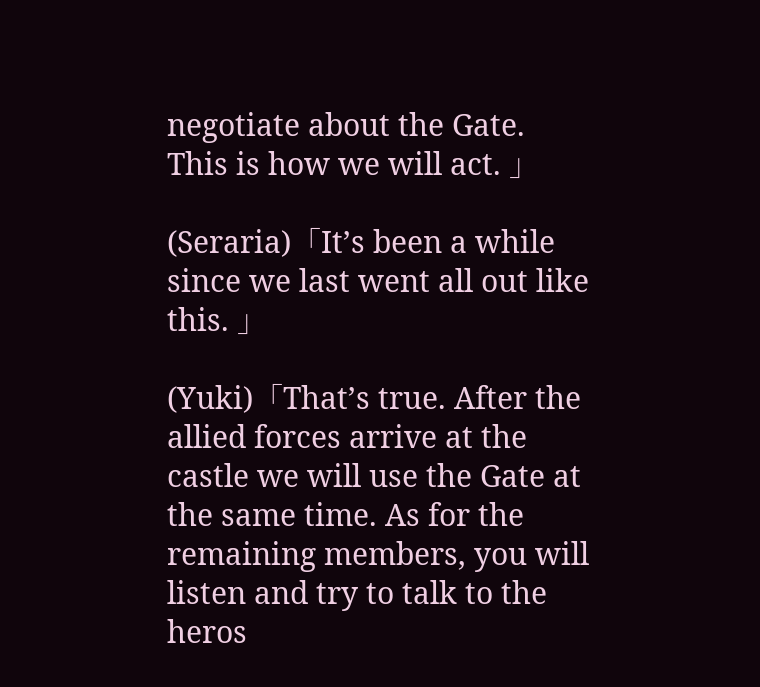negotiate about the Gate. This is how we will act. 」

(Seraria)「It’s been a while since we last went all out like this. 」

(Yuki)「That’s true. After the allied forces arrive at the castle we will use the Gate at the same time. As for the remaining members, you will listen and try to talk to the heros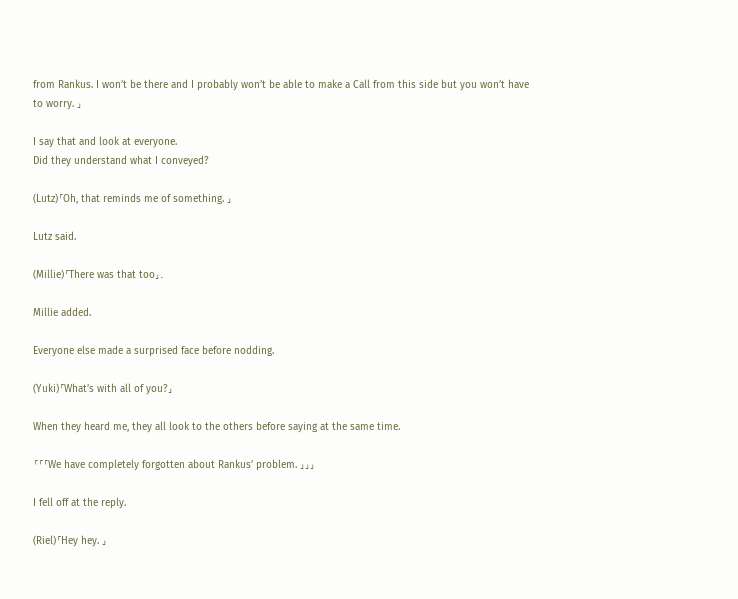from Rankus. I won’t be there and I probably won’t be able to make a Call from this side but you won’t have to worry. 」

I say that and look at everyone.
Did they understand what I conveyed?

(Lutz)「Oh, that reminds me of something. 」

Lutz said.

(Millie)「There was that too」.

Millie added.

Everyone else made a surprised face before nodding.

(Yuki)「What’s with all of you?」

When they heard me, they all look to the others before saying at the same time.

「「「We have completely forgotten about Rankus’ problem. 」」」

I fell off at the reply.

(Riel)「Hey hey. 」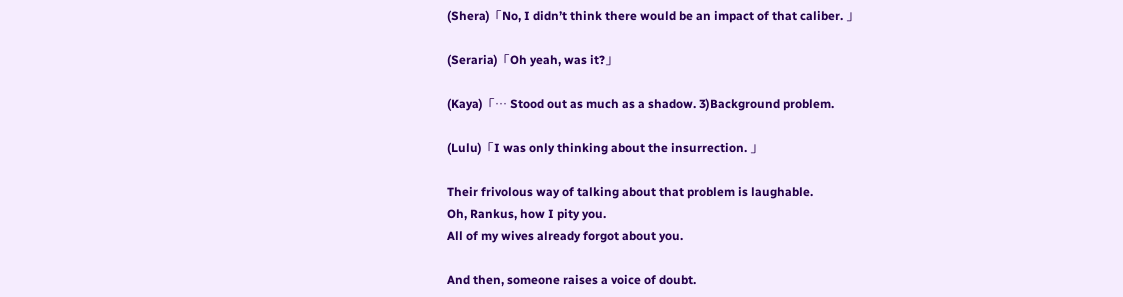(Shera)「No, I didn’t think there would be an impact of that caliber. 」

(Seraria)「Oh yeah, was it?」

(Kaya)「… Stood out as much as a shadow. 3)Background problem.

(Lulu)「I was only thinking about the insurrection. 」

Their frivolous way of talking about that problem is laughable.
Oh, Rankus, how I pity you.
All of my wives already forgot about you.

And then, someone raises a voice of doubt.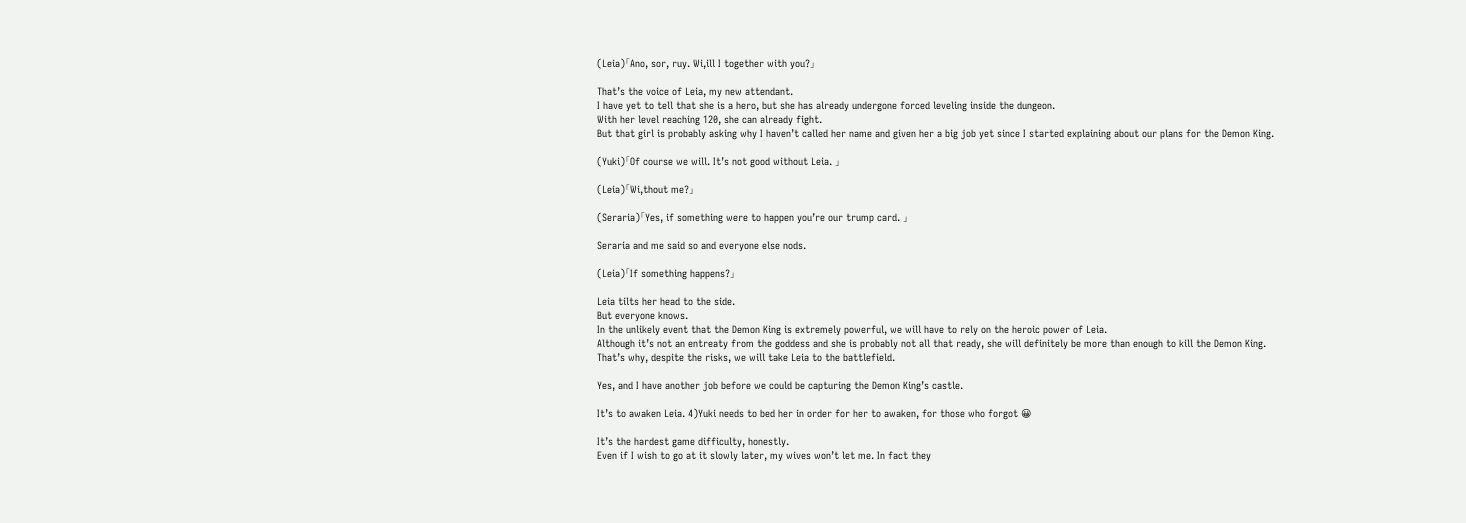(Leia)「Ano, sor, ruy. Wi,ill I together with you?」

That’s the voice of Leia, my new attendant.
I have yet to tell that she is a hero, but she has already undergone forced leveling inside the dungeon.
With her level reaching 120, she can already fight.
But that girl is probably asking why I haven’t called her name and given her a big job yet since I started explaining about our plans for the Demon King.

(Yuki)「Of course we will. It’s not good without Leia. 」

(Leia)「Wi,thout me?」

(Seraria)「Yes, if something were to happen you’re our trump card. 」

Seraria and me said so and everyone else nods.

(Leia)「If something happens?」

Leia tilts her head to the side.
But everyone knows.
In the unlikely event that the Demon King is extremely powerful, we will have to rely on the heroic power of Leia.
Although it’s not an entreaty from the goddess and she is probably not all that ready, she will definitely be more than enough to kill the Demon King.
That’s why, despite the risks, we will take Leia to the battlefield.

Yes, and I have another job before we could be capturing the Demon King’s castle.

It’s to awaken Leia. 4)Yuki needs to bed her in order for her to awaken, for those who forgot 😀

It’s the hardest game difficulty, honestly.
Even if I wish to go at it slowly later, my wives won’t let me. In fact they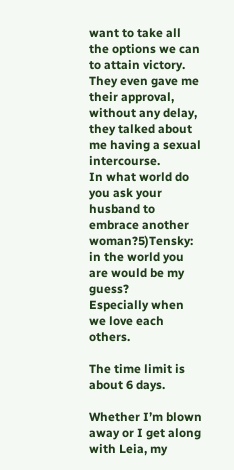want to take all the options we can to attain victory.
They even gave me their approval, without any delay, they talked about me having a sexual intercourse.
In what world do you ask your husband to embrace another woman?5)Tensky: in the world you are would be my guess?
Especially when we love each others.

The time limit is about 6 days.

Whether I’m blown away or I get along with Leia, my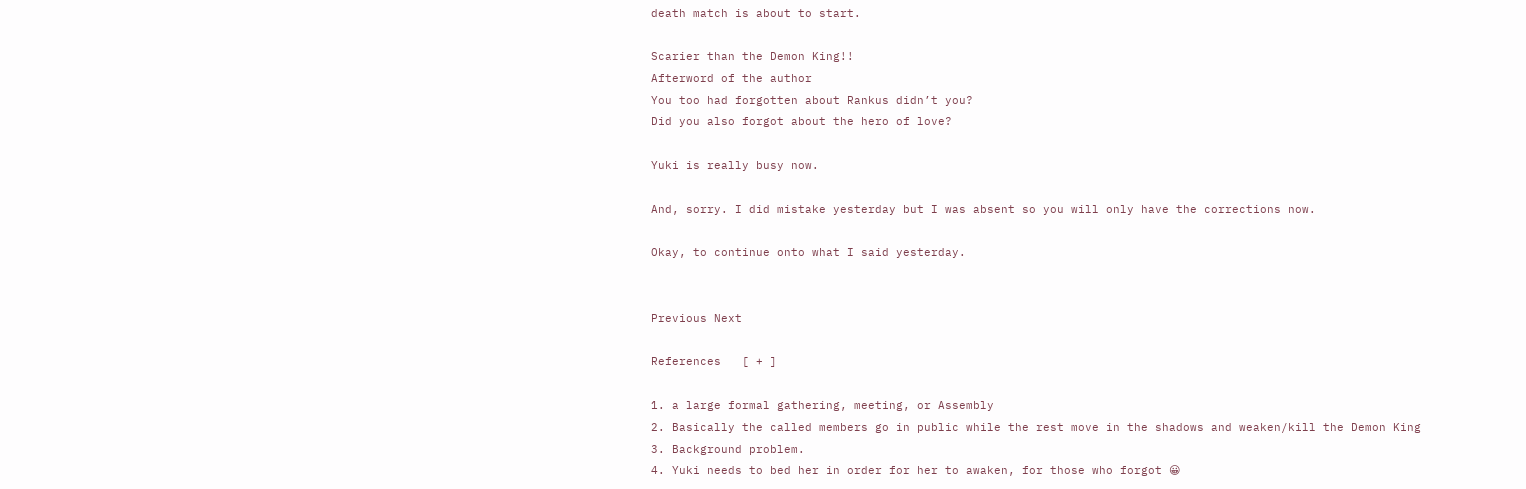death match is about to start.

Scarier than the Demon King!!
Afterword of the author
You too had forgotten about Rankus didn’t you?
Did you also forgot about the hero of love?

Yuki is really busy now.

And, sorry. I did mistake yesterday but I was absent so you will only have the corrections now.

Okay, to continue onto what I said yesterday.


Previous Next

References   [ + ]

1. a large formal gathering, meeting, or Assembly
2. Basically the called members go in public while the rest move in the shadows and weaken/kill the Demon King
3. Background problem.
4. Yuki needs to bed her in order for her to awaken, for those who forgot 😀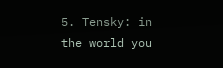5. Tensky: in the world you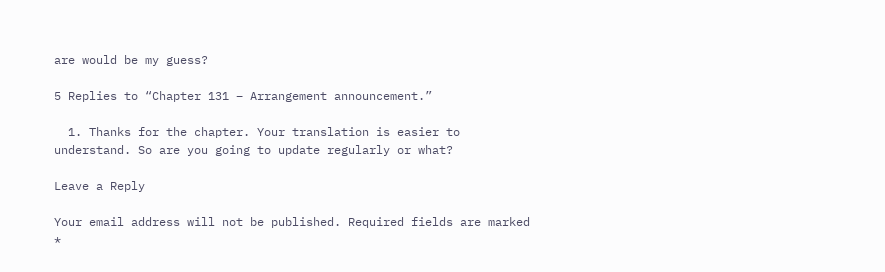are would be my guess?

5 Replies to “Chapter 131 – Arrangement announcement.”

  1. Thanks for the chapter. Your translation is easier to understand. So are you going to update regularly or what?

Leave a Reply

Your email address will not be published. Required fields are marked *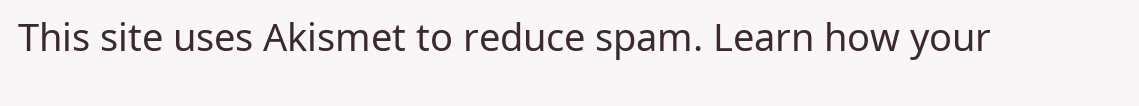This site uses Akismet to reduce spam. Learn how your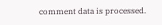comment data is processed.